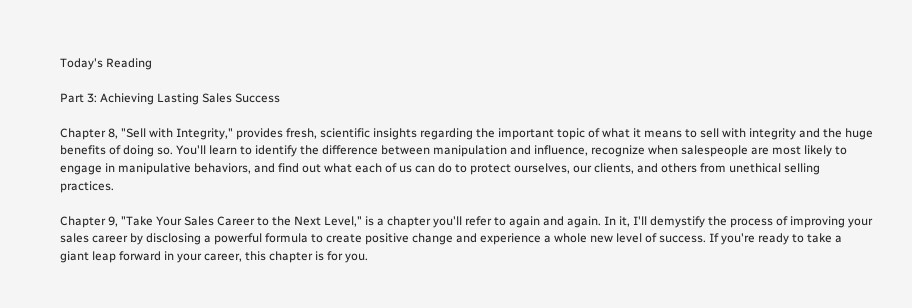Today's Reading

Part 3: Achieving Lasting Sales Success

Chapter 8, "Sell with Integrity," provides fresh, scientific insights regarding the important topic of what it means to sell with integrity and the huge benefits of doing so. You'll learn to identify the difference between manipulation and influence, recognize when salespeople are most likely to engage in manipulative behaviors, and find out what each of us can do to protect ourselves, our clients, and others from unethical selling practices.

Chapter 9, "Take Your Sales Career to the Next Level," is a chapter you'll refer to again and again. In it, I'll demystify the process of improving your sales career by disclosing a powerful formula to create positive change and experience a whole new level of success. If you're ready to take a giant leap forward in your career, this chapter is for you.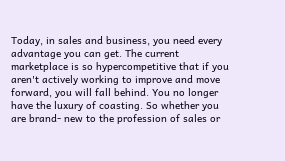Today, in sales and business, you need every advantage you can get. The current marketplace is so hypercompetitive that if you aren't actively working to improve and move forward, you will fall behind. You no longer have the luxury of coasting. So whether you are brand- new to the profession of sales or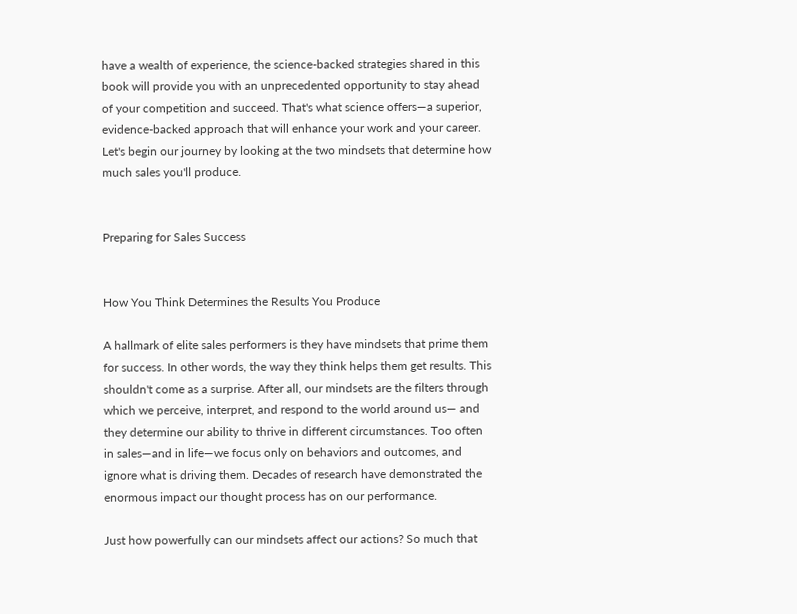have a wealth of experience, the science-backed strategies shared in this book will provide you with an unprecedented opportunity to stay ahead of your competition and succeed. That's what science offers—a superior, evidence-backed approach that will enhance your work and your career. Let's begin our journey by looking at the two mindsets that determine how much sales you'll produce.


Preparing for Sales Success


How You Think Determines the Results You Produce

A hallmark of elite sales performers is they have mindsets that prime them for success. In other words, the way they think helps them get results. This shouldn't come as a surprise. After all, our mindsets are the filters through which we perceive, interpret, and respond to the world around us— and they determine our ability to thrive in different circumstances. Too often in sales—and in life—we focus only on behaviors and outcomes, and ignore what is driving them. Decades of research have demonstrated the enormous impact our thought process has on our performance.

Just how powerfully can our mindsets affect our actions? So much that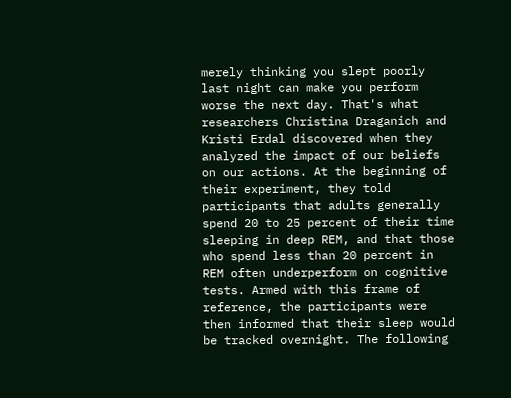merely thinking you slept poorly last night can make you perform worse the next day. That's what researchers Christina Draganich and Kristi Erdal discovered when they analyzed the impact of our beliefs on our actions. At the beginning of their experiment, they told participants that adults generally spend 20 to 25 percent of their time sleeping in deep REM, and that those who spend less than 20 percent in REM often underperform on cognitive tests. Armed with this frame of reference, the participants were then informed that their sleep would be tracked overnight. The following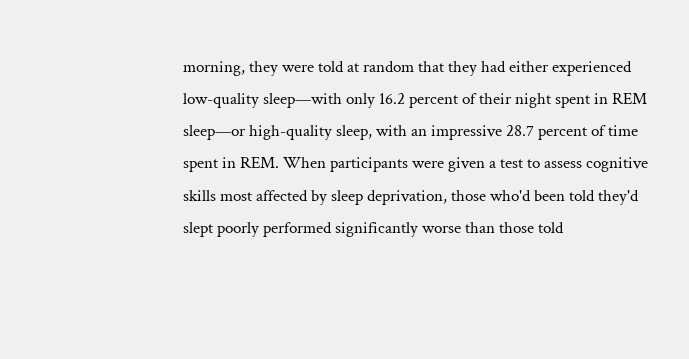morning, they were told at random that they had either experienced low-quality sleep—with only 16.2 percent of their night spent in REM sleep—or high-quality sleep, with an impressive 28.7 percent of time spent in REM. When participants were given a test to assess cognitive skills most affected by sleep deprivation, those who'd been told they'd slept poorly performed significantly worse than those told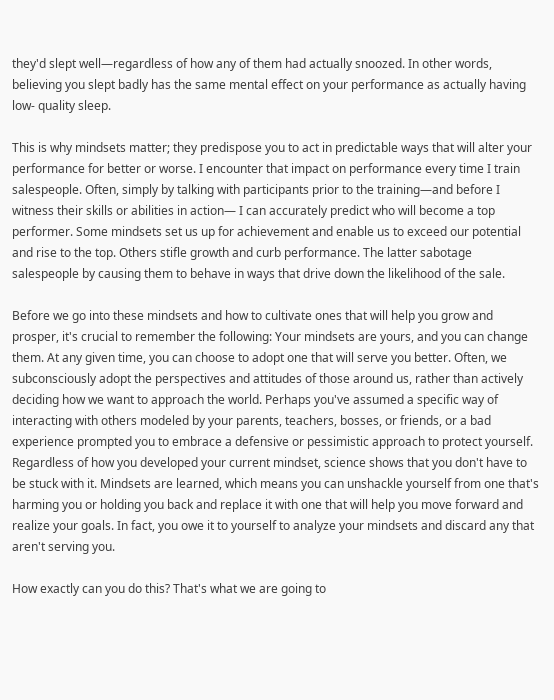they'd slept well—regardless of how any of them had actually snoozed. In other words, believing you slept badly has the same mental effect on your performance as actually having low- quality sleep.

This is why mindsets matter; they predispose you to act in predictable ways that will alter your performance for better or worse. I encounter that impact on performance every time I train salespeople. Often, simply by talking with participants prior to the training—and before I witness their skills or abilities in action— I can accurately predict who will become a top performer. Some mindsets set us up for achievement and enable us to exceed our potential and rise to the top. Others stifle growth and curb performance. The latter sabotage salespeople by causing them to behave in ways that drive down the likelihood of the sale.

Before we go into these mindsets and how to cultivate ones that will help you grow and prosper, it's crucial to remember the following: Your mindsets are yours, and you can change them. At any given time, you can choose to adopt one that will serve you better. Often, we subconsciously adopt the perspectives and attitudes of those around us, rather than actively deciding how we want to approach the world. Perhaps you've assumed a specific way of interacting with others modeled by your parents, teachers, bosses, or friends, or a bad experience prompted you to embrace a defensive or pessimistic approach to protect yourself. Regardless of how you developed your current mindset, science shows that you don't have to be stuck with it. Mindsets are learned, which means you can unshackle yourself from one that's harming you or holding you back and replace it with one that will help you move forward and realize your goals. In fact, you owe it to yourself to analyze your mindsets and discard any that aren't serving you.

How exactly can you do this? That's what we are going to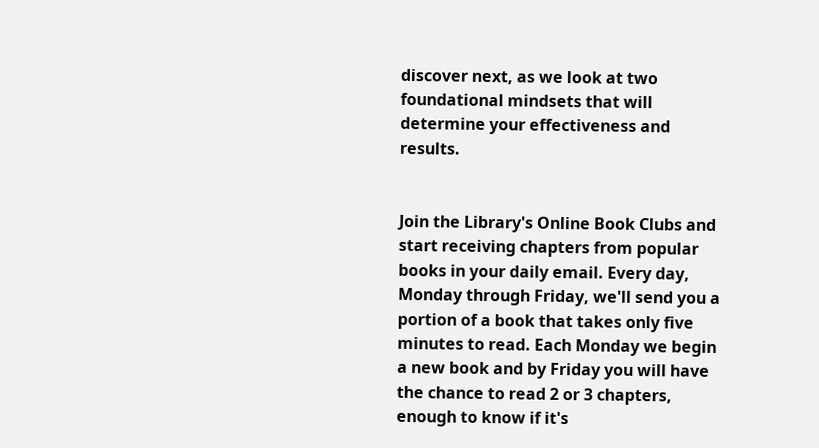discover next, as we look at two foundational mindsets that will determine your effectiveness and results.


Join the Library's Online Book Clubs and start receiving chapters from popular books in your daily email. Every day, Monday through Friday, we'll send you a portion of a book that takes only five minutes to read. Each Monday we begin a new book and by Friday you will have the chance to read 2 or 3 chapters, enough to know if it's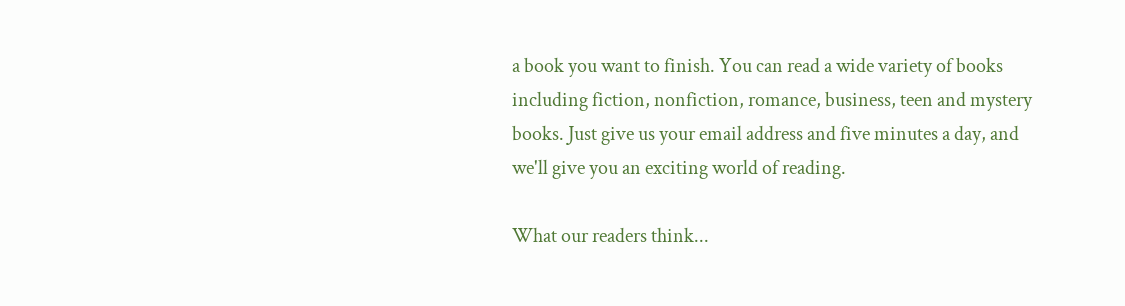a book you want to finish. You can read a wide variety of books including fiction, nonfiction, romance, business, teen and mystery books. Just give us your email address and five minutes a day, and we'll give you an exciting world of reading.

What our readers think...